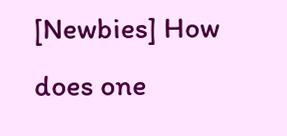[Newbies] How does one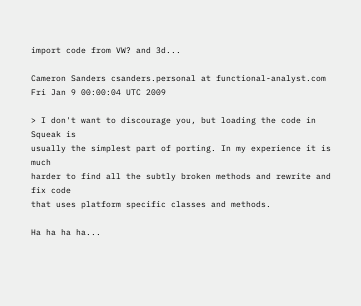import code from VW? and 3d...

Cameron Sanders csanders.personal at functional-analyst.com
Fri Jan 9 00:00:04 UTC 2009

> I don't want to discourage you, but loading the code in Squeak is
usually the simplest part of porting. In my experience it is much
harder to find all the subtly broken methods and rewrite and fix code
that uses platform specific classes and methods.

Ha ha ha ha...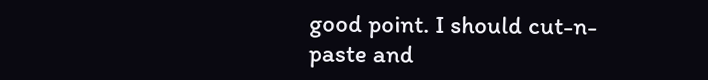good point. I should cut-n-paste and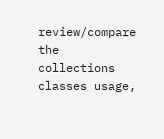review/compare the
collections classes usage,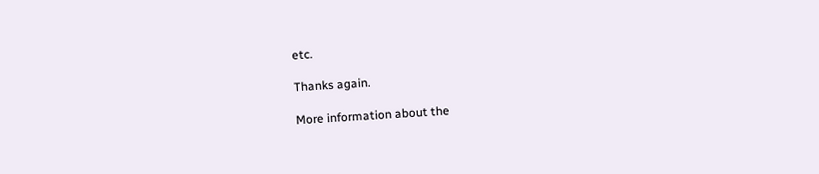etc.

Thanks again.

More information about the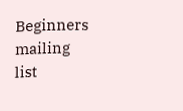Beginners mailing list